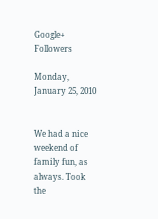Google+ Followers

Monday, January 25, 2010


We had a nice weekend of family fun, as always. Took the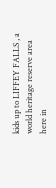kids up to LIFFEY FALLS , a world heritage reserve area here in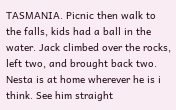TASMANIA. Picnic then walk to the falls, kids had a ball in the water. Jack climbed over the rocks, left two, and brought back two. Nesta is at home wherever he is i think. See him straight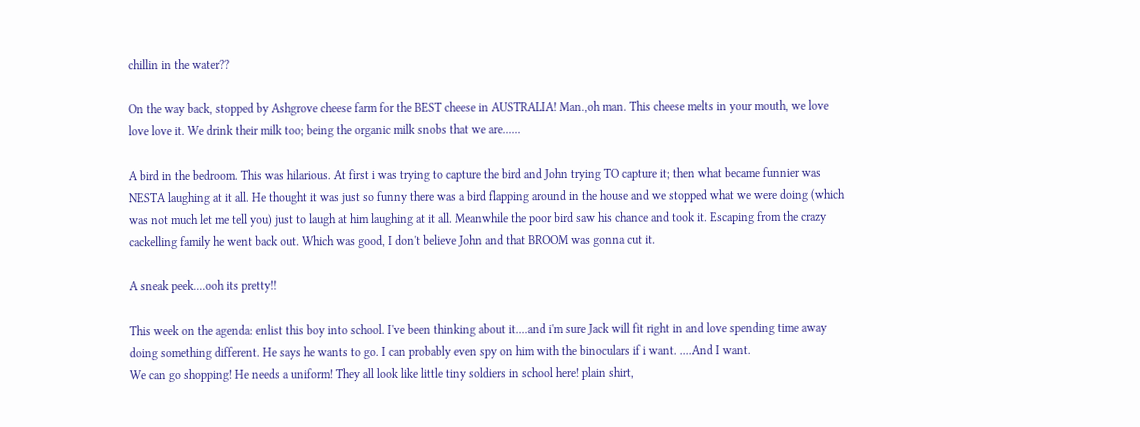chillin in the water??

On the way back, stopped by Ashgrove cheese farm for the BEST cheese in AUSTRALIA! Man.,oh man. This cheese melts in your mouth, we love love love it. We drink their milk too; being the organic milk snobs that we are......

A bird in the bedroom. This was hilarious. At first i was trying to capture the bird and John trying TO capture it; then what became funnier was NESTA laughing at it all. He thought it was just so funny there was a bird flapping around in the house and we stopped what we were doing (which was not much let me tell you) just to laugh at him laughing at it all. Meanwhile the poor bird saw his chance and took it. Escaping from the crazy cackelling family he went back out. Which was good, I don't believe John and that BROOM was gonna cut it.

A sneak peek....ooh its pretty!!

This week on the agenda: enlist this boy into school. I've been thinking about it....and i'm sure Jack will fit right in and love spending time away doing something different. He says he wants to go. I can probably even spy on him with the binoculars if i want. ....And I want.
We can go shopping! He needs a uniform! They all look like little tiny soldiers in school here! plain shirt,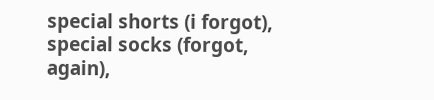special shorts (i forgot), special socks (forgot, again),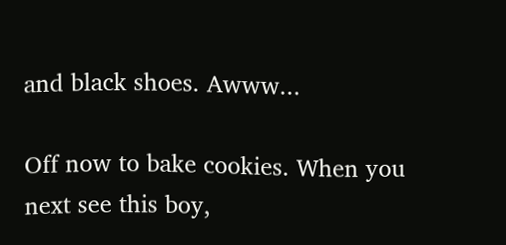and black shoes. Awww...

Off now to bake cookies. When you next see this boy,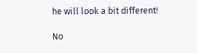he will look a bit different!

No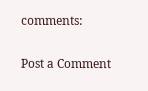comments:

Post a Comment